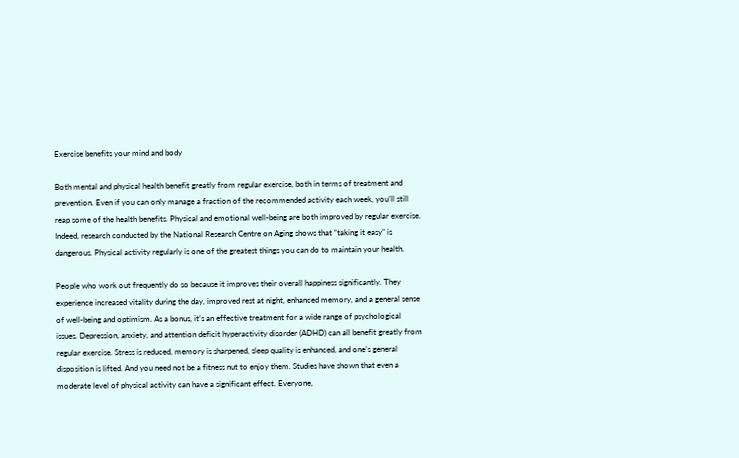Exercise benefits your mind and body

Both mental and physical health benefit greatly from regular exercise, both in terms of treatment and prevention. Even if you can only manage a fraction of the recommended activity each week, you’ll still reap some of the health benefits. Physical and emotional well-being are both improved by regular exercise. Indeed, research conducted by the National Research Centre on Aging shows that “taking it easy” is dangerous. Physical activity regularly is one of the greatest things you can do to maintain your health.

People who work out frequently do so because it improves their overall happiness significantly. They experience increased vitality during the day, improved rest at night, enhanced memory, and a general sense of well-being and optimism. As a bonus, it’s an effective treatment for a wide range of psychological issues. Depression, anxiety, and attention deficit hyperactivity disorder (ADHD) can all benefit greatly from regular exercise. Stress is reduced, memory is sharpened, sleep quality is enhanced, and one’s general disposition is lifted. And you need not be a fitness nut to enjoy them. Studies have shown that even a moderate level of physical activity can have a significant effect. Everyone,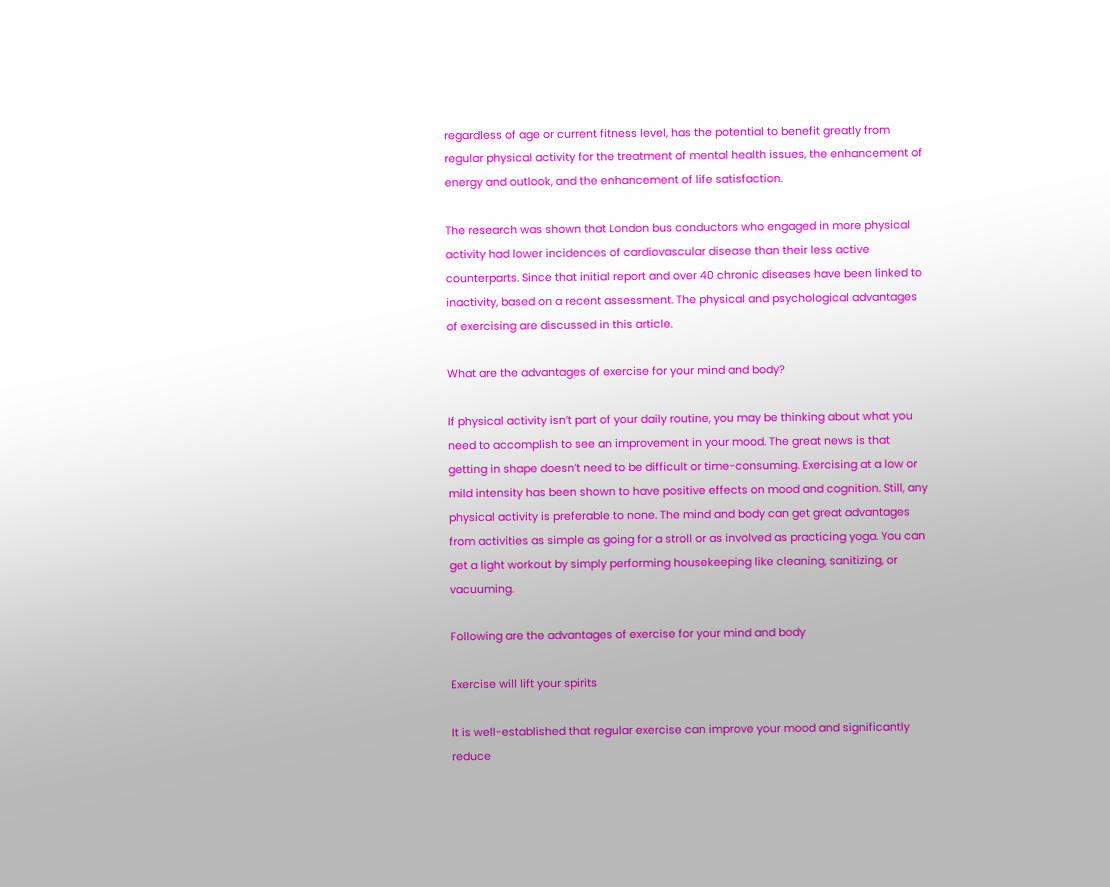regardless of age or current fitness level, has the potential to benefit greatly from regular physical activity for the treatment of mental health issues, the enhancement of energy and outlook, and the enhancement of life satisfaction.

The research was shown that London bus conductors who engaged in more physical activity had lower incidences of cardiovascular disease than their less active counterparts. Since that initial report and over 40 chronic diseases have been linked to inactivity, based on a recent assessment. The physical and psychological advantages of exercising are discussed in this article.

What are the advantages of exercise for your mind and body?

If physical activity isn’t part of your daily routine, you may be thinking about what you need to accomplish to see an improvement in your mood. The great news is that getting in shape doesn’t need to be difficult or time-consuming. Exercising at a low or mild intensity has been shown to have positive effects on mood and cognition. Still, any physical activity is preferable to none. The mind and body can get great advantages from activities as simple as going for a stroll or as involved as practicing yoga. You can get a light workout by simply performing housekeeping like cleaning, sanitizing, or vacuuming.

Following are the advantages of exercise for your mind and body

Exercise will lift your spirits

It is well-established that regular exercise can improve your mood and significantly reduce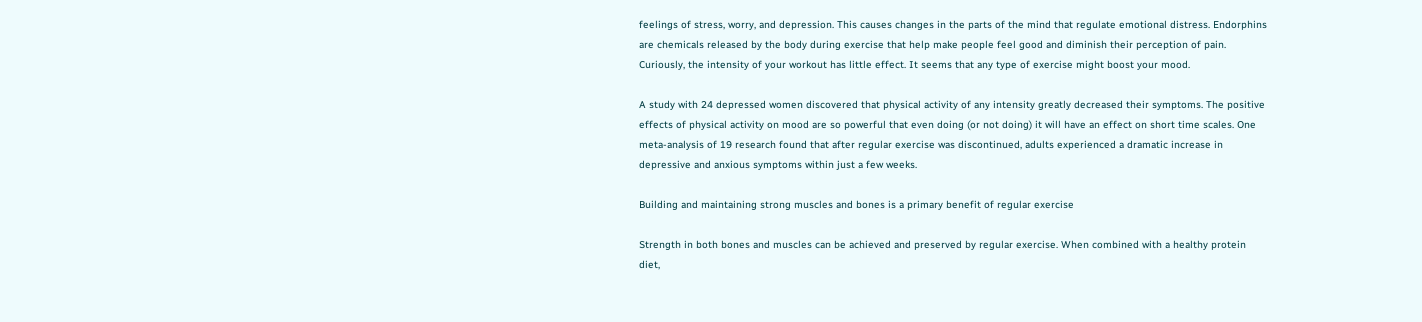feelings of stress, worry, and depression. This causes changes in the parts of the mind that regulate emotional distress. Endorphins are chemicals released by the body during exercise that help make people feel good and diminish their perception of pain. Curiously, the intensity of your workout has little effect. It seems that any type of exercise might boost your mood.

A study with 24 depressed women discovered that physical activity of any intensity greatly decreased their symptoms. The positive effects of physical activity on mood are so powerful that even doing (or not doing) it will have an effect on short time scales. One meta-analysis of 19 research found that after regular exercise was discontinued, adults experienced a dramatic increase in depressive and anxious symptoms within just a few weeks.

Building and maintaining strong muscles and bones is a primary benefit of regular exercise

Strength in both bones and muscles can be achieved and preserved by regular exercise. When combined with a healthy protein diet,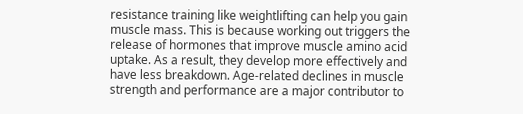resistance training like weightlifting can help you gain muscle mass. This is because working out triggers the release of hormones that improve muscle amino acid uptake. As a result, they develop more effectively and have less breakdown. Age-related declines in muscle strength and performance are a major contributor to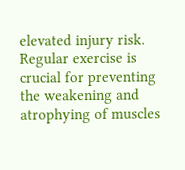elevated injury risk. Regular exercise is crucial for preventing the weakening and atrophying of muscles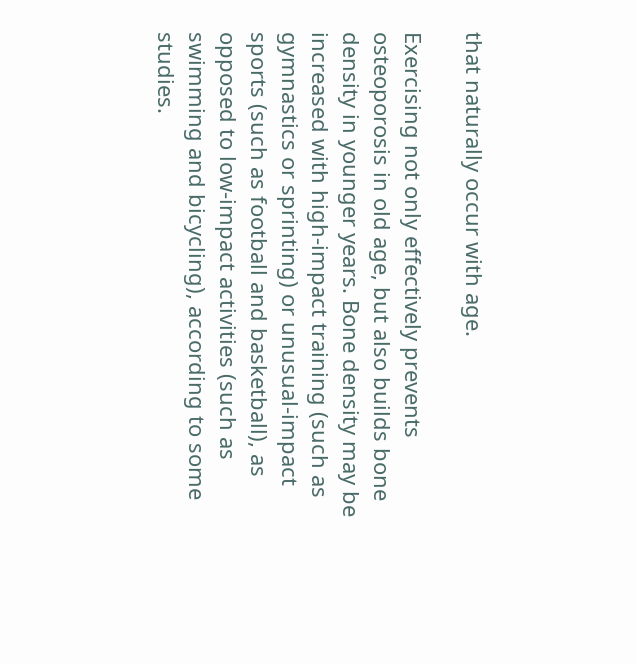that naturally occur with age.

Exercising not only effectively prevents osteoporosis in old age, but also builds bone density in younger years. Bone density may be increased with high-impact training (such as gymnastics or sprinting) or unusual-impact sports (such as football and basketball), as opposed to low-impact activities (such as swimming and bicycling), according to some studies.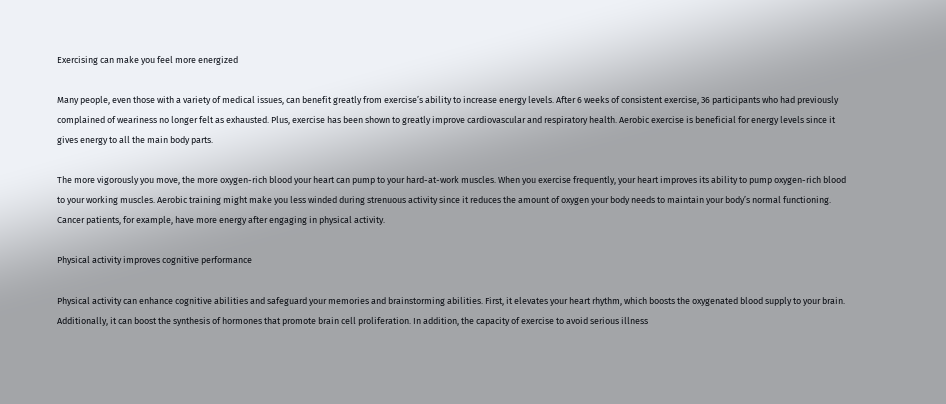Exercising can make you feel more energized

Many people, even those with a variety of medical issues, can benefit greatly from exercise’s ability to increase energy levels. After 6 weeks of consistent exercise, 36 participants who had previously complained of weariness no longer felt as exhausted. Plus, exercise has been shown to greatly improve cardiovascular and respiratory health. Aerobic exercise is beneficial for energy levels since it gives energy to all the main body parts.

The more vigorously you move, the more oxygen-rich blood your heart can pump to your hard-at-work muscles. When you exercise frequently, your heart improves its ability to pump oxygen-rich blood to your working muscles. Aerobic training might make you less winded during strenuous activity since it reduces the amount of oxygen your body needs to maintain your body’s normal functioning. Cancer patients, for example, have more energy after engaging in physical activity.

Physical activity improves cognitive performance

Physical activity can enhance cognitive abilities and safeguard your memories and brainstorming abilities. First, it elevates your heart rhythm, which boosts the oxygenated blood supply to your brain. Additionally, it can boost the synthesis of hormones that promote brain cell proliferation. In addition, the capacity of exercise to avoid serious illness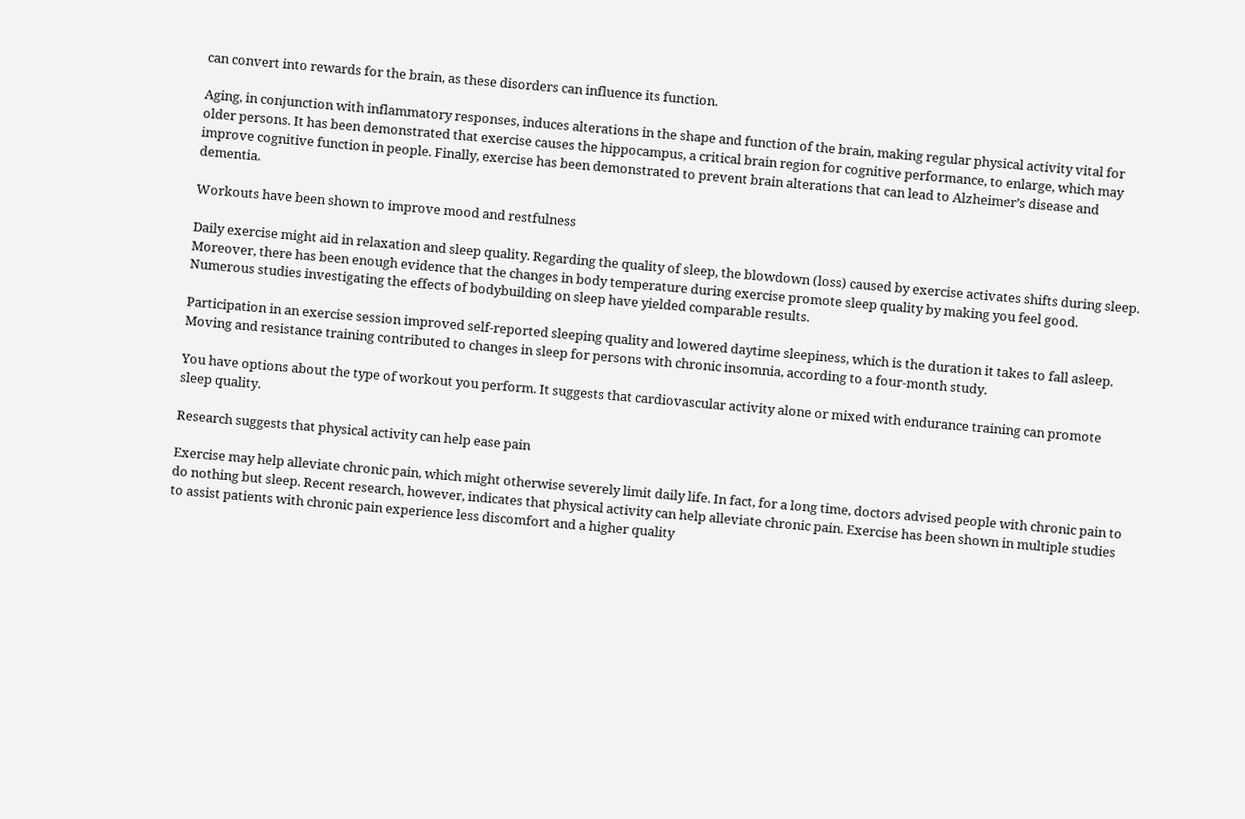can convert into rewards for the brain, as these disorders can influence its function.

Aging, in conjunction with inflammatory responses, induces alterations in the shape and function of the brain, making regular physical activity vital for older persons. It has been demonstrated that exercise causes the hippocampus, a critical brain region for cognitive performance, to enlarge, which may improve cognitive function in people. Finally, exercise has been demonstrated to prevent brain alterations that can lead to Alzheimer’s disease and dementia.

Workouts have been shown to improve mood and restfulness

Daily exercise might aid in relaxation and sleep quality. Regarding the quality of sleep, the blowdown (loss) caused by exercise activates shifts during sleep. Moreover, there has been enough evidence that the changes in body temperature during exercise promote sleep quality by making you feel good. Numerous studies investigating the effects of bodybuilding on sleep have yielded comparable results.

Participation in an exercise session improved self-reported sleeping quality and lowered daytime sleepiness, which is the duration it takes to fall asleep. Moving and resistance training contributed to changes in sleep for persons with chronic insomnia, according to a four-month study.

You have options about the type of workout you perform. It suggests that cardiovascular activity alone or mixed with endurance training can promote sleep quality.

Research suggests that physical activity can help ease pain

Exercise may help alleviate chronic pain, which might otherwise severely limit daily life. In fact, for a long time, doctors advised people with chronic pain to do nothing but sleep. Recent research, however, indicates that physical activity can help alleviate chronic pain. Exercise has been shown in multiple studies to assist patients with chronic pain experience less discomfort and a higher quality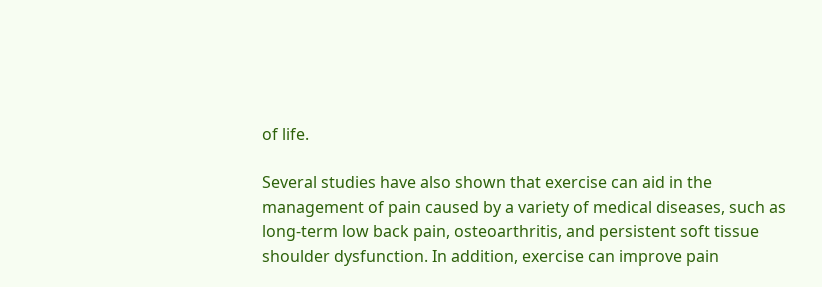of life.

Several studies have also shown that exercise can aid in the management of pain caused by a variety of medical diseases, such as long-term low back pain, osteoarthritis, and persistent soft tissue shoulder dysfunction. In addition, exercise can improve pain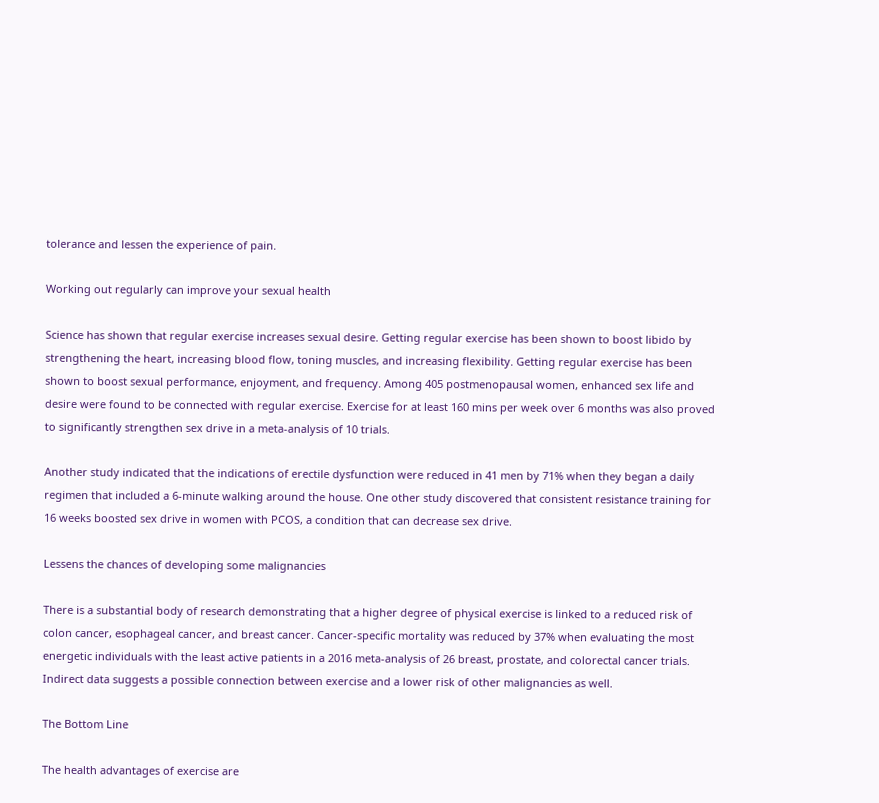tolerance and lessen the experience of pain.

Working out regularly can improve your sexual health

Science has shown that regular exercise increases sexual desire. Getting regular exercise has been shown to boost libido by strengthening the heart, increasing blood flow, toning muscles, and increasing flexibility. Getting regular exercise has been shown to boost sexual performance, enjoyment, and frequency. Among 405 postmenopausal women, enhanced sex life and desire were found to be connected with regular exercise. Exercise for at least 160 mins per week over 6 months was also proved to significantly strengthen sex drive in a meta-analysis of 10 trials.

Another study indicated that the indications of erectile dysfunction were reduced in 41 men by 71% when they began a daily regimen that included a 6-minute walking around the house. One other study discovered that consistent resistance training for 16 weeks boosted sex drive in women with PCOS, a condition that can decrease sex drive.

Lessens the chances of developing some malignancies

There is a substantial body of research demonstrating that a higher degree of physical exercise is linked to a reduced risk of colon cancer, esophageal cancer, and breast cancer. Cancer-specific mortality was reduced by 37% when evaluating the most energetic individuals with the least active patients in a 2016 meta-analysis of 26 breast, prostate, and colorectal cancer trials. Indirect data suggests a possible connection between exercise and a lower risk of other malignancies as well.

The Bottom Line

The health advantages of exercise are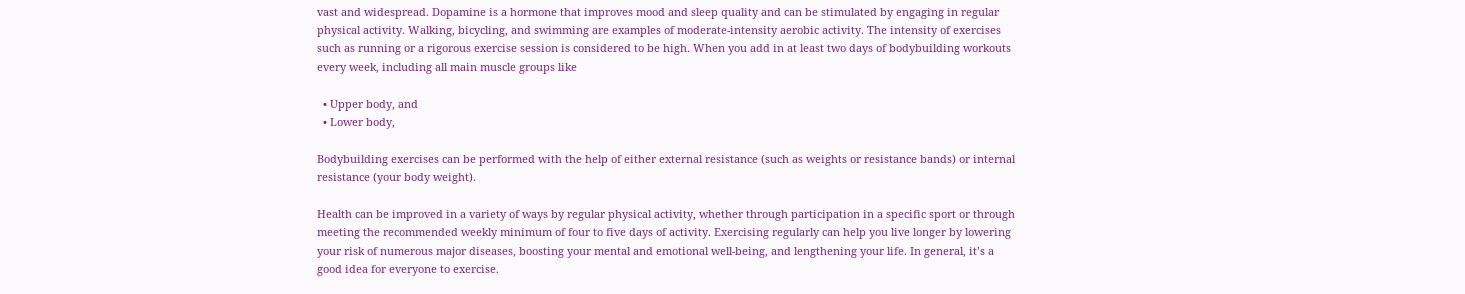vast and widespread. Dopamine is a hormone that improves mood and sleep quality and can be stimulated by engaging in regular physical activity. Walking, bicycling, and swimming are examples of moderate-intensity aerobic activity. The intensity of exercises such as running or a rigorous exercise session is considered to be high. When you add in at least two days of bodybuilding workouts every week, including all main muscle groups like

  • Upper body, and
  • Lower body,

Bodybuilding exercises can be performed with the help of either external resistance (such as weights or resistance bands) or internal resistance (your body weight).

Health can be improved in a variety of ways by regular physical activity, whether through participation in a specific sport or through meeting the recommended weekly minimum of four to five days of activity. Exercising regularly can help you live longer by lowering your risk of numerous major diseases, boosting your mental and emotional well-being, and lengthening your life. In general, it’s a good idea for everyone to exercise.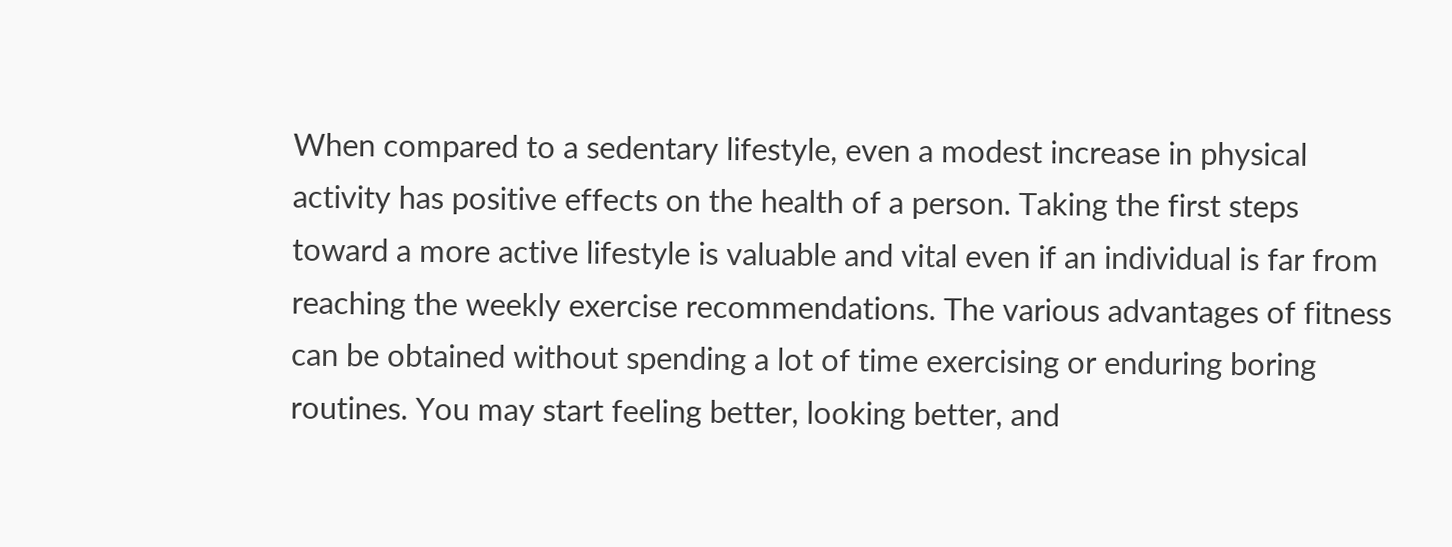When compared to a sedentary lifestyle, even a modest increase in physical activity has positive effects on the health of a person. Taking the first steps toward a more active lifestyle is valuable and vital even if an individual is far from reaching the weekly exercise recommendations. The various advantages of fitness can be obtained without spending a lot of time exercising or enduring boring routines. You may start feeling better, looking better, and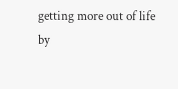getting more out of life by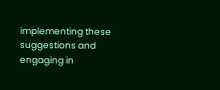implementing these suggestions and engaging in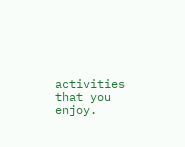activities that you enjoy.